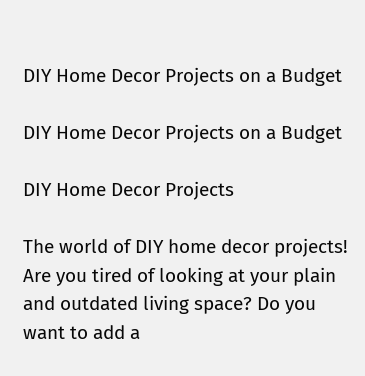DIY Home Decor Projects on a Budget

DIY Home Decor Projects on a Budget

DIY Home Decor Projects

The world of DIY home decor projects! Are you tired of looking at your plain and outdated living space? Do you want to add a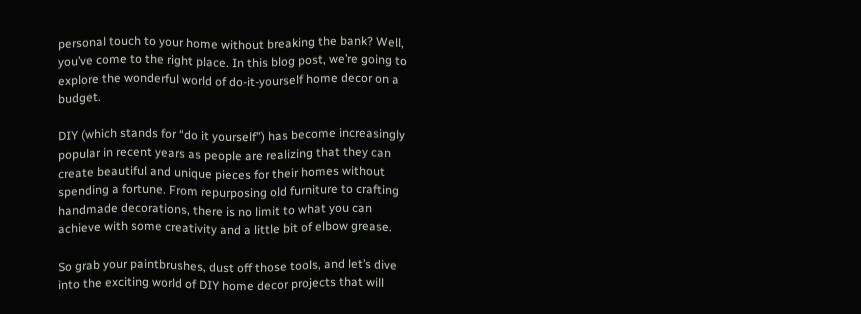personal touch to your home without breaking the bank? Well, you’ve come to the right place. In this blog post, we’re going to explore the wonderful world of do-it-yourself home decor on a budget.

DIY (which stands for “do it yourself”) has become increasingly popular in recent years as people are realizing that they can create beautiful and unique pieces for their homes without spending a fortune. From repurposing old furniture to crafting handmade decorations, there is no limit to what you can achieve with some creativity and a little bit of elbow grease.

So grab your paintbrushes, dust off those tools, and let’s dive into the exciting world of DIY home decor projects that will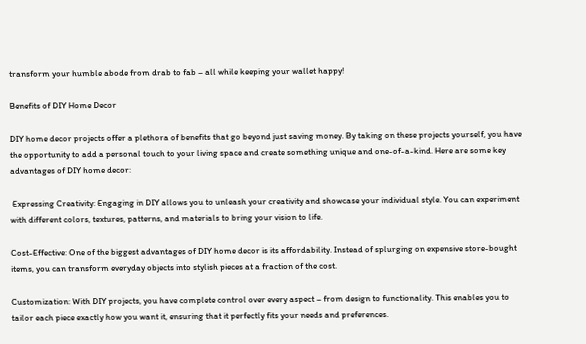transform your humble abode from drab to fab – all while keeping your wallet happy!

Benefits of DIY Home Decor

DIY home decor projects offer a plethora of benefits that go beyond just saving money. By taking on these projects yourself, you have the opportunity to add a personal touch to your living space and create something unique and one-of-a-kind. Here are some key advantages of DIY home decor:

 Expressing Creativity: Engaging in DIY allows you to unleash your creativity and showcase your individual style. You can experiment with different colors, textures, patterns, and materials to bring your vision to life.

Cost-Effective: One of the biggest advantages of DIY home decor is its affordability. Instead of splurging on expensive store-bought items, you can transform everyday objects into stylish pieces at a fraction of the cost.

Customization: With DIY projects, you have complete control over every aspect – from design to functionality. This enables you to tailor each piece exactly how you want it, ensuring that it perfectly fits your needs and preferences.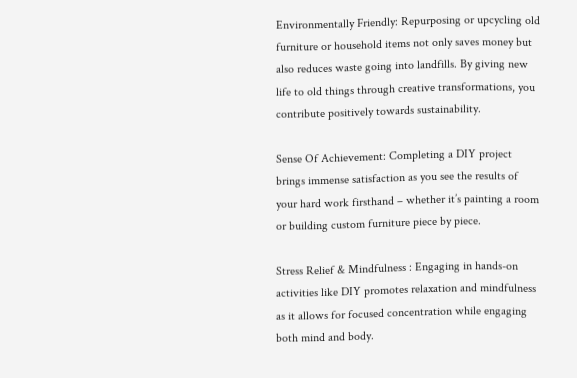Environmentally Friendly: Repurposing or upcycling old furniture or household items not only saves money but also reduces waste going into landfills. By giving new life to old things through creative transformations, you contribute positively towards sustainability.

Sense Of Achievement: Completing a DIY project brings immense satisfaction as you see the results of your hard work firsthand – whether it’s painting a room or building custom furniture piece by piece.

Stress Relief & Mindfulness : Engaging in hands-on activities like DIY promotes relaxation and mindfulness as it allows for focused concentration while engaging both mind and body.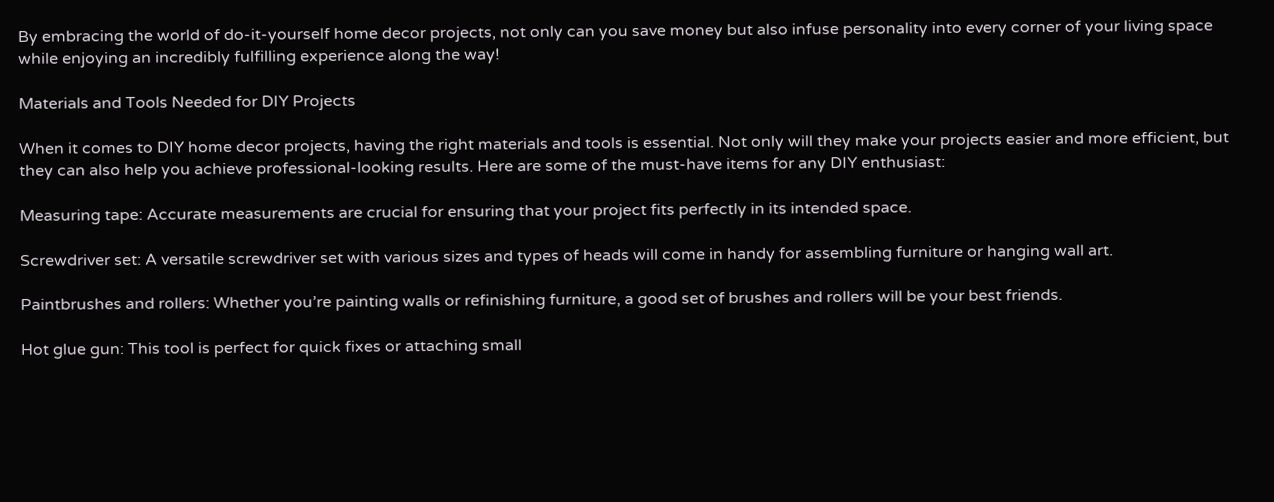By embracing the world of do-it-yourself home decor projects, not only can you save money but also infuse personality into every corner of your living space while enjoying an incredibly fulfilling experience along the way!

Materials and Tools Needed for DIY Projects

When it comes to DIY home decor projects, having the right materials and tools is essential. Not only will they make your projects easier and more efficient, but they can also help you achieve professional-looking results. Here are some of the must-have items for any DIY enthusiast:

Measuring tape: Accurate measurements are crucial for ensuring that your project fits perfectly in its intended space.

Screwdriver set: A versatile screwdriver set with various sizes and types of heads will come in handy for assembling furniture or hanging wall art.

Paintbrushes and rollers: Whether you’re painting walls or refinishing furniture, a good set of brushes and rollers will be your best friends.

Hot glue gun: This tool is perfect for quick fixes or attaching small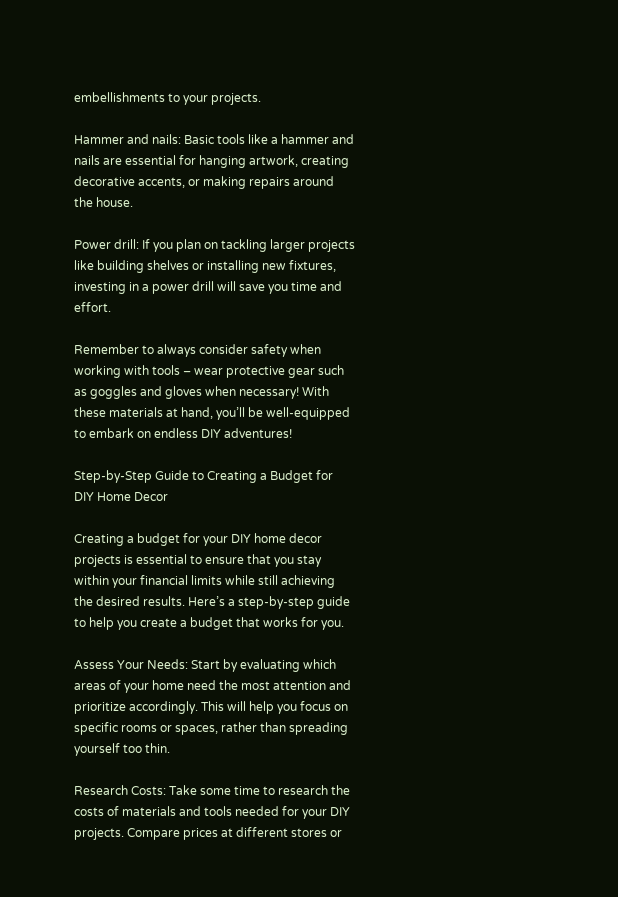embellishments to your projects.

Hammer and nails: Basic tools like a hammer and nails are essential for hanging artwork, creating decorative accents, or making repairs around the house.

Power drill: If you plan on tackling larger projects like building shelves or installing new fixtures, investing in a power drill will save you time and effort.

Remember to always consider safety when working with tools – wear protective gear such as goggles and gloves when necessary! With these materials at hand, you’ll be well-equipped to embark on endless DIY adventures!

Step-by-Step Guide to Creating a Budget for DIY Home Decor

Creating a budget for your DIY home decor projects is essential to ensure that you stay within your financial limits while still achieving the desired results. Here’s a step-by-step guide to help you create a budget that works for you.

Assess Your Needs: Start by evaluating which areas of your home need the most attention and prioritize accordingly. This will help you focus on specific rooms or spaces, rather than spreading yourself too thin.

Research Costs: Take some time to research the costs of materials and tools needed for your DIY projects. Compare prices at different stores or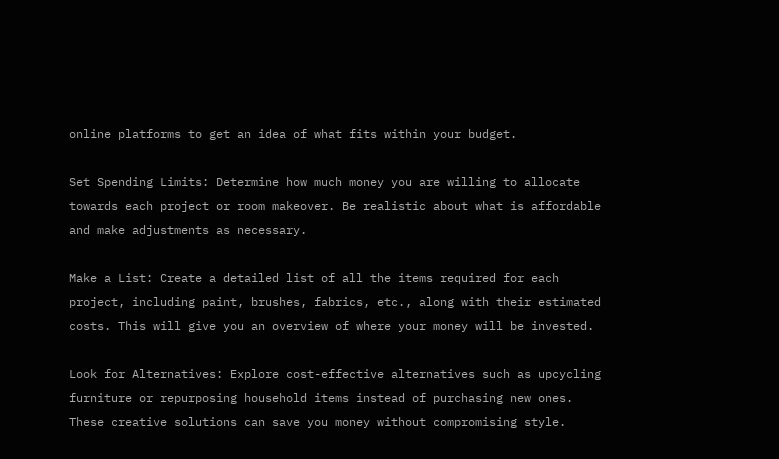online platforms to get an idea of what fits within your budget.

Set Spending Limits: Determine how much money you are willing to allocate towards each project or room makeover. Be realistic about what is affordable and make adjustments as necessary.

Make a List: Create a detailed list of all the items required for each project, including paint, brushes, fabrics, etc., along with their estimated costs. This will give you an overview of where your money will be invested.

Look for Alternatives: Explore cost-effective alternatives such as upcycling furniture or repurposing household items instead of purchasing new ones. These creative solutions can save you money without compromising style.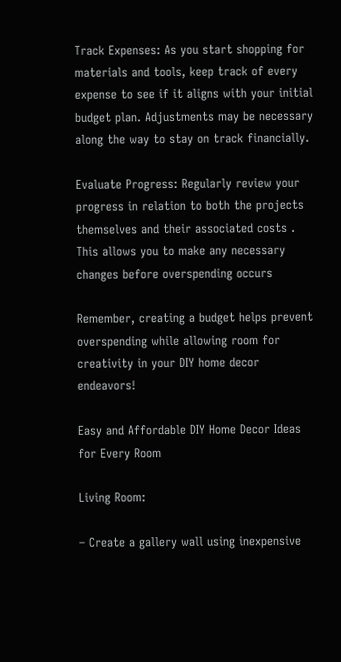Track Expenses: As you start shopping for materials and tools, keep track of every expense to see if it aligns with your initial budget plan. Adjustments may be necessary along the way to stay on track financially.

Evaluate Progress: Regularly review your progress in relation to both the projects themselves and their associated costs . This allows you to make any necessary changes before overspending occurs

Remember, creating a budget helps prevent overspending while allowing room for creativity in your DIY home decor endeavors!

Easy and Affordable DIY Home Decor Ideas for Every Room

Living Room:

– Create a gallery wall using inexpensive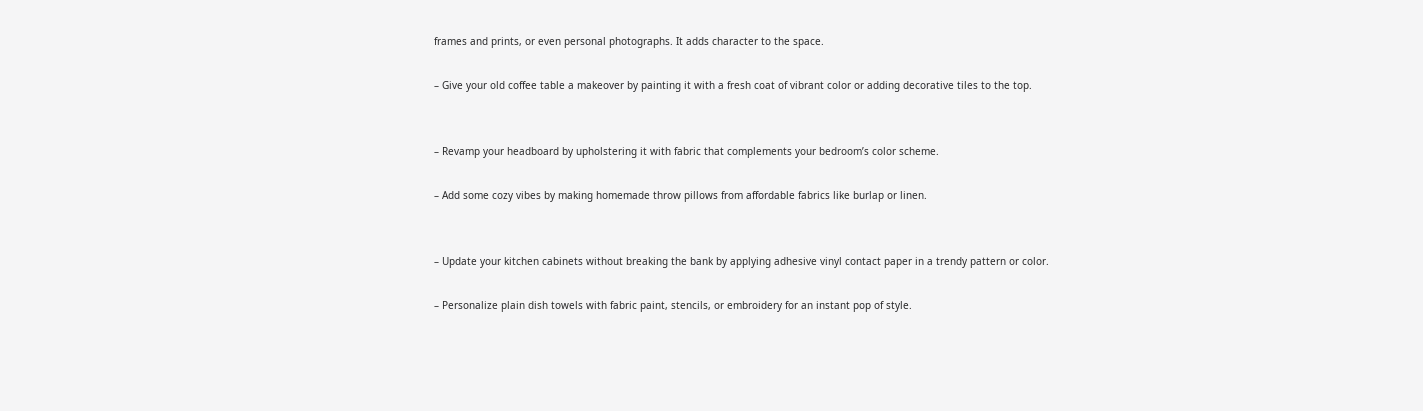frames and prints, or even personal photographs. It adds character to the space.

– Give your old coffee table a makeover by painting it with a fresh coat of vibrant color or adding decorative tiles to the top.


– Revamp your headboard by upholstering it with fabric that complements your bedroom’s color scheme.

– Add some cozy vibes by making homemade throw pillows from affordable fabrics like burlap or linen.


– Update your kitchen cabinets without breaking the bank by applying adhesive vinyl contact paper in a trendy pattern or color.

– Personalize plain dish towels with fabric paint, stencils, or embroidery for an instant pop of style.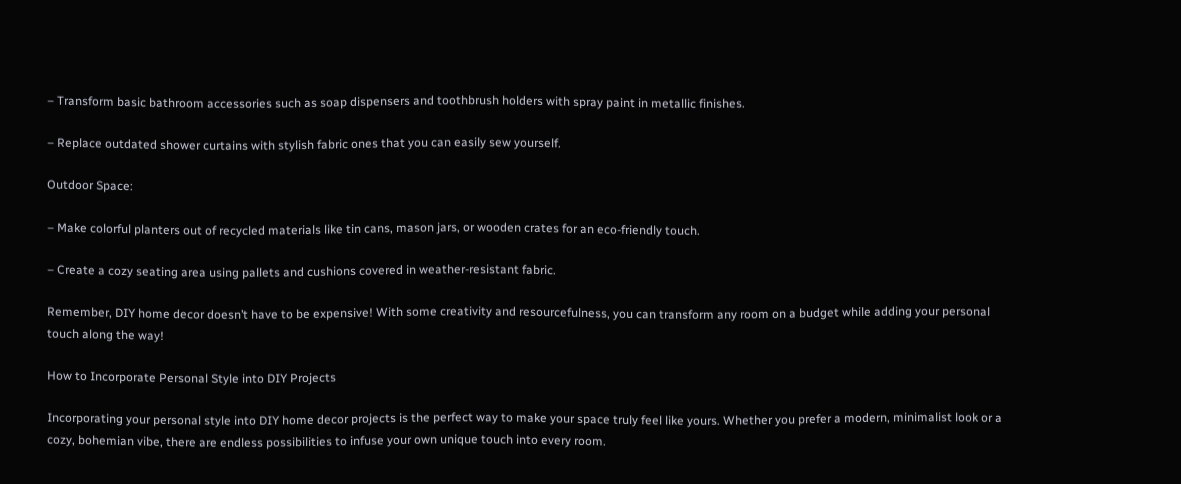– Transform basic bathroom accessories such as soap dispensers and toothbrush holders with spray paint in metallic finishes.

– Replace outdated shower curtains with stylish fabric ones that you can easily sew yourself.

Outdoor Space:

– Make colorful planters out of recycled materials like tin cans, mason jars, or wooden crates for an eco-friendly touch.

– Create a cozy seating area using pallets and cushions covered in weather-resistant fabric.

Remember, DIY home decor doesn’t have to be expensive! With some creativity and resourcefulness, you can transform any room on a budget while adding your personal touch along the way!

How to Incorporate Personal Style into DIY Projects

Incorporating your personal style into DIY home decor projects is the perfect way to make your space truly feel like yours. Whether you prefer a modern, minimalist look or a cozy, bohemian vibe, there are endless possibilities to infuse your own unique touch into every room.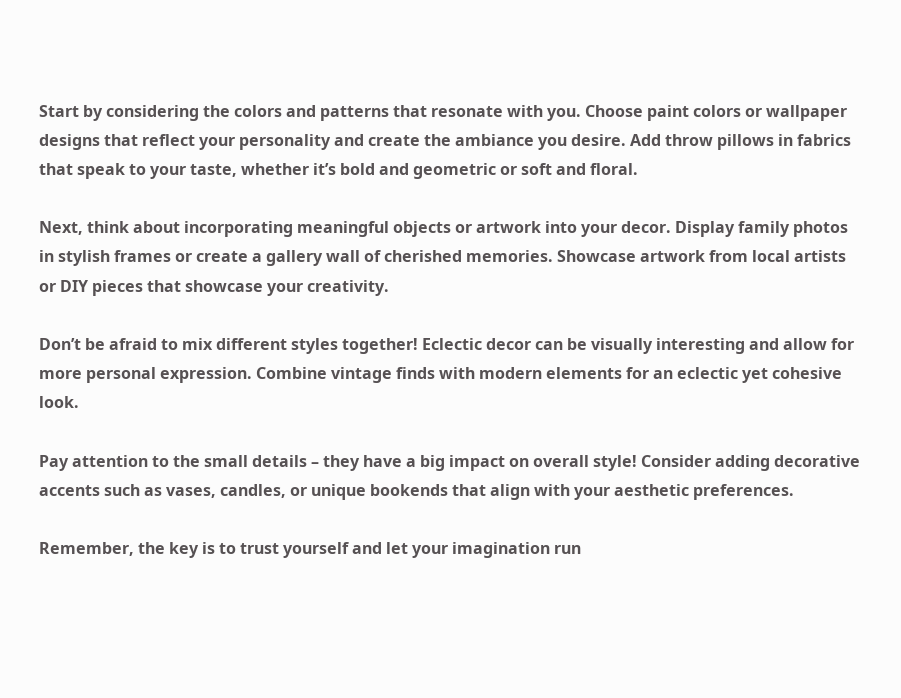Start by considering the colors and patterns that resonate with you. Choose paint colors or wallpaper designs that reflect your personality and create the ambiance you desire. Add throw pillows in fabrics that speak to your taste, whether it’s bold and geometric or soft and floral.

Next, think about incorporating meaningful objects or artwork into your decor. Display family photos in stylish frames or create a gallery wall of cherished memories. Showcase artwork from local artists or DIY pieces that showcase your creativity.

Don’t be afraid to mix different styles together! Eclectic decor can be visually interesting and allow for more personal expression. Combine vintage finds with modern elements for an eclectic yet cohesive look.

Pay attention to the small details – they have a big impact on overall style! Consider adding decorative accents such as vases, candles, or unique bookends that align with your aesthetic preferences.

Remember, the key is to trust yourself and let your imagination run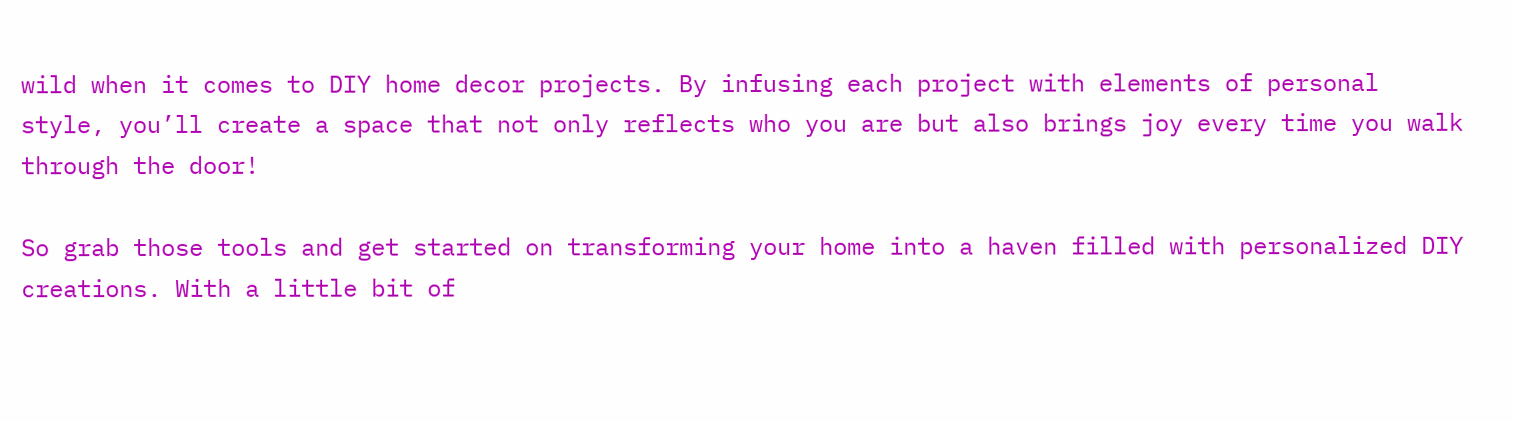wild when it comes to DIY home decor projects. By infusing each project with elements of personal style, you’ll create a space that not only reflects who you are but also brings joy every time you walk through the door!

So grab those tools and get started on transforming your home into a haven filled with personalized DIY creations. With a little bit of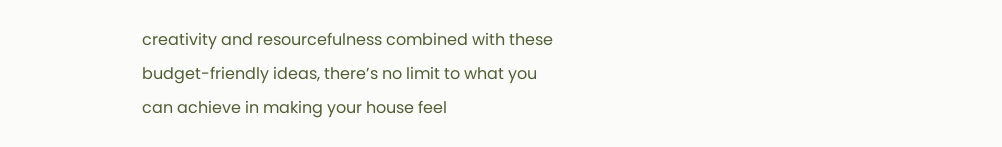creativity and resourcefulness combined with these budget-friendly ideas, there’s no limit to what you can achieve in making your house feel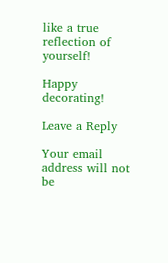like a true reflection of yourself!

Happy decorating!

Leave a Reply

Your email address will not be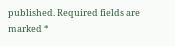published. Required fields are marked *